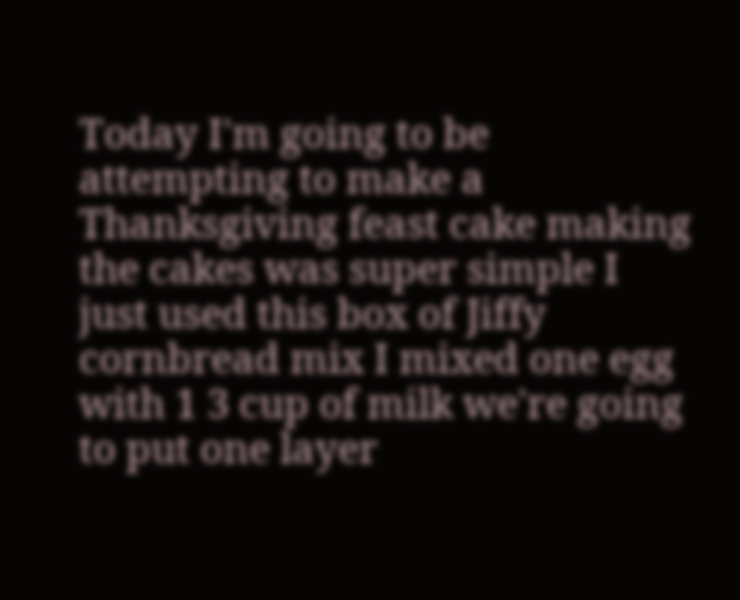Today I'm going to be attempting to make a Thanksgiving feast cake making the cakes was super simple I just used this box of Jiffy cornbread mix I mixed one egg with 1 3 cup of milk we're going to put one layer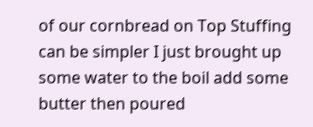of our cornbread on Top Stuffing can be simpler I just brought up some water to the boil add some butter then poured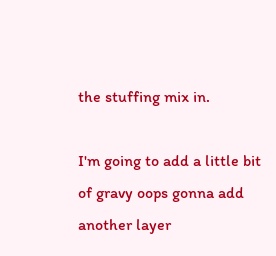the stuffing mix in.

I'm going to add a little bit of gravy oops gonna add another layer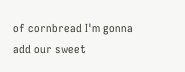of cornbread I'm gonna add our sweet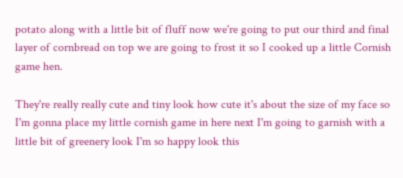potato along with a little bit of fluff now we're going to put our third and final layer of cornbread on top we are going to frost it so I cooked up a little Cornish game hen.

They're really really cute and tiny look how cute it's about the size of my face so I'm gonna place my little cornish game in here next I'm going to garnish with a little bit of greenery look I'm so happy look this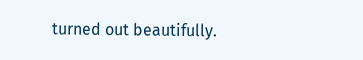turned out beautifully.